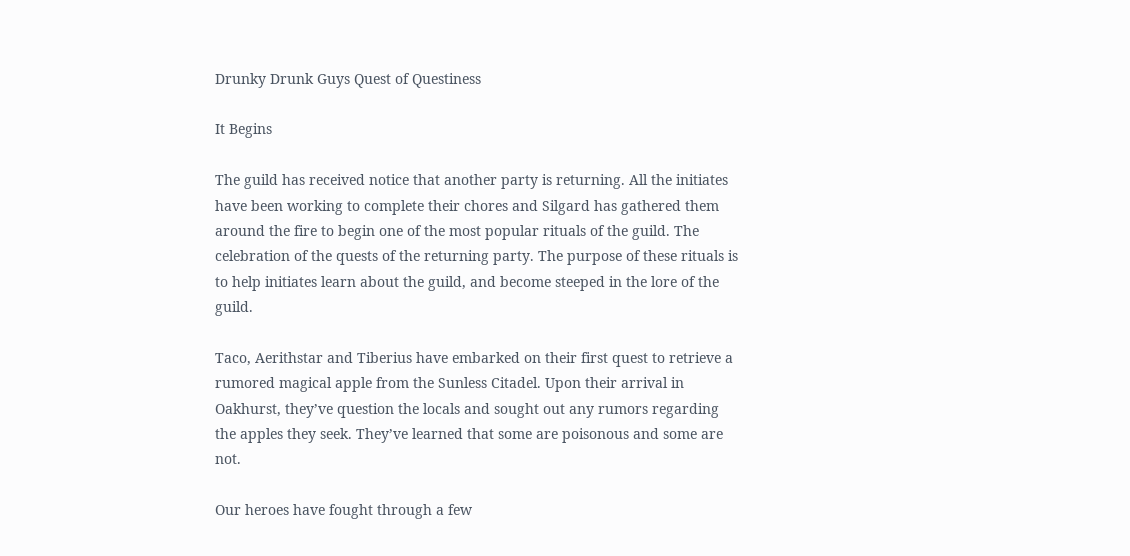Drunky Drunk Guys Quest of Questiness

It Begins

The guild has received notice that another party is returning. All the initiates have been working to complete their chores and Silgard has gathered them around the fire to begin one of the most popular rituals of the guild. The celebration of the quests of the returning party. The purpose of these rituals is to help initiates learn about the guild, and become steeped in the lore of the guild.

Taco, Aerithstar and Tiberius have embarked on their first quest to retrieve a rumored magical apple from the Sunless Citadel. Upon their arrival in Oakhurst, they’ve question the locals and sought out any rumors regarding the apples they seek. They’ve learned that some are poisonous and some are not.

Our heroes have fought through a few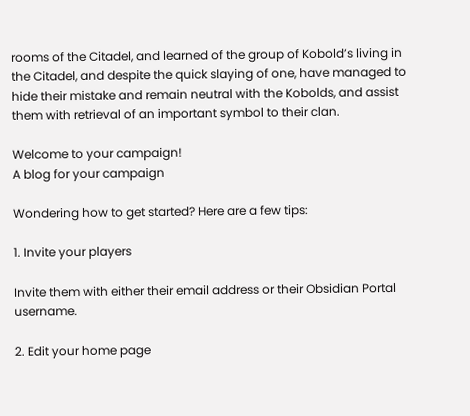rooms of the Citadel, and learned of the group of Kobold’s living in the Citadel, and despite the quick slaying of one, have managed to hide their mistake and remain neutral with the Kobolds, and assist them with retrieval of an important symbol to their clan.

Welcome to your campaign!
A blog for your campaign

Wondering how to get started? Here are a few tips:

1. Invite your players

Invite them with either their email address or their Obsidian Portal username.

2. Edit your home page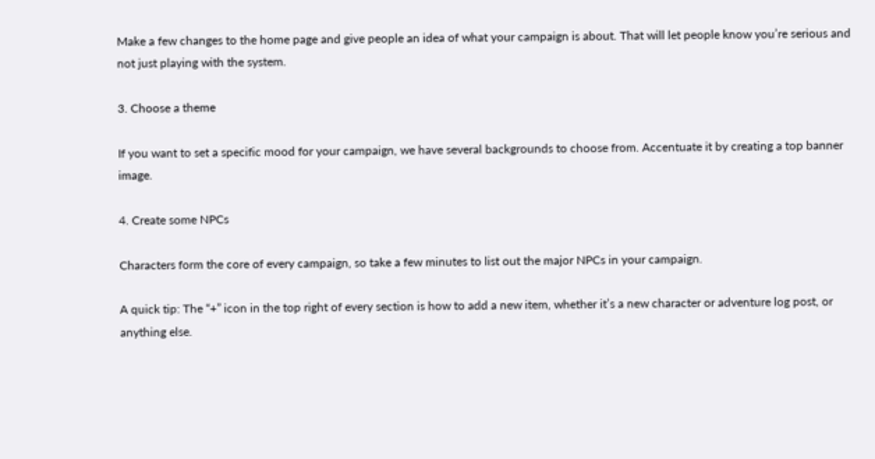Make a few changes to the home page and give people an idea of what your campaign is about. That will let people know you’re serious and not just playing with the system.

3. Choose a theme

If you want to set a specific mood for your campaign, we have several backgrounds to choose from. Accentuate it by creating a top banner image.

4. Create some NPCs

Characters form the core of every campaign, so take a few minutes to list out the major NPCs in your campaign.

A quick tip: The “+” icon in the top right of every section is how to add a new item, whether it’s a new character or adventure log post, or anything else.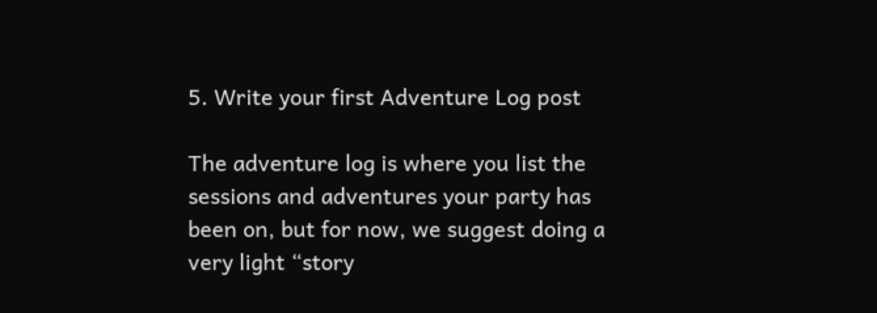5. Write your first Adventure Log post

The adventure log is where you list the sessions and adventures your party has been on, but for now, we suggest doing a very light “story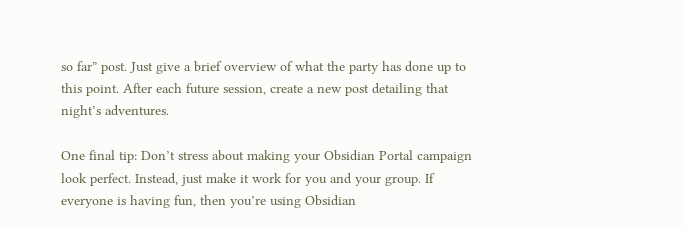so far” post. Just give a brief overview of what the party has done up to this point. After each future session, create a new post detailing that night’s adventures.

One final tip: Don’t stress about making your Obsidian Portal campaign look perfect. Instead, just make it work for you and your group. If everyone is having fun, then you’re using Obsidian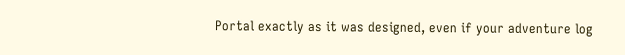Portal exactly as it was designed, even if your adventure log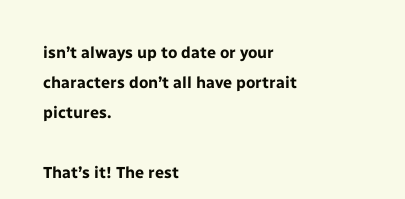isn’t always up to date or your characters don’t all have portrait pictures.

That’s it! The rest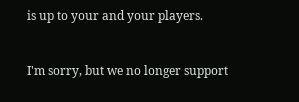is up to your and your players.


I'm sorry, but we no longer support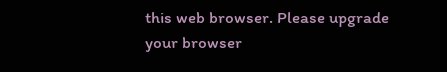this web browser. Please upgrade your browser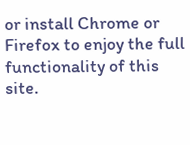or install Chrome or Firefox to enjoy the full functionality of this site.